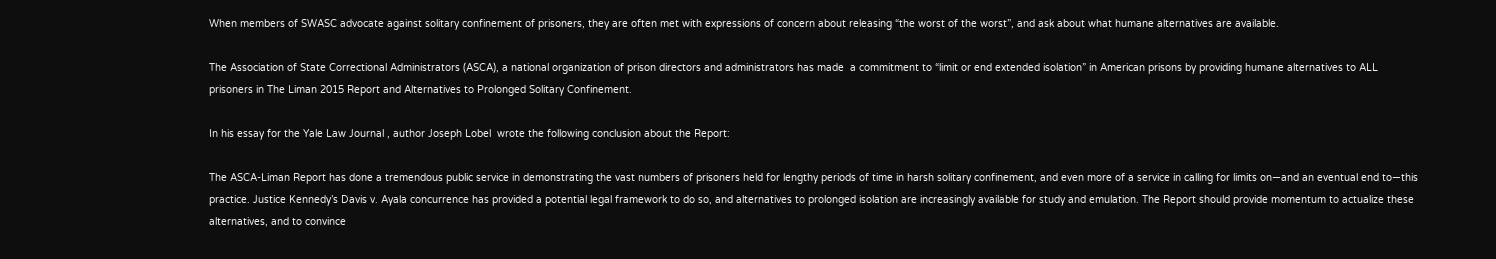When members of SWASC advocate against solitary confinement of prisoners, they are often met with expressions of concern about releasing “the worst of the worst”, and ask about what humane alternatives are available.

The Association of State Correctional Administrators (ASCA), a national organization of prison directors and administrators has made  a commitment to “limit or end extended isolation” in American prisons by providing humane alternatives to ALL prisoners in The Liman 2015 Report and Alternatives to Prolonged Solitary Confinement.

In his essay for the Yale Law Journal , author Joseph Lobel  wrote the following conclusion about the Report:

The ASCA-Liman Report has done a tremendous public service in demonstrating the vast numbers of prisoners held for lengthy periods of time in harsh solitary confinement, and even more of a service in calling for limits on—and an eventual end to—this practice. Justice Kennedy’s Davis v. Ayala concurrence has provided a potential legal framework to do so, and alternatives to prolonged isolation are increasingly available for study and emulation. The Report should provide momentum to actualize these alternatives, and to convince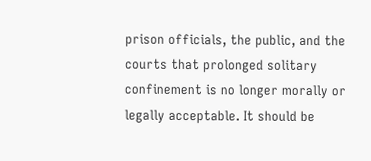prison officials, the public, and the courts that prolonged solitary confinement is no longer morally or legally acceptable. It should be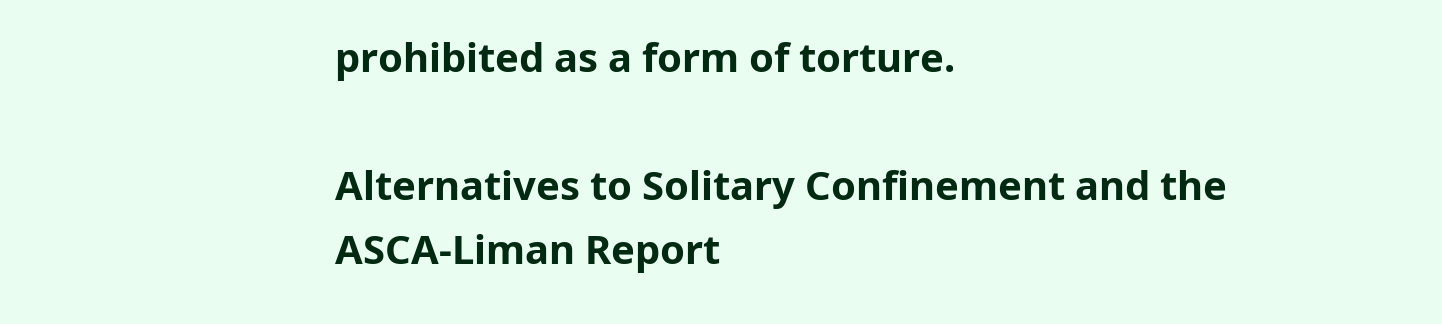prohibited as a form of torture.

Alternatives to Solitary Confinement and the ASCA-Liman Report